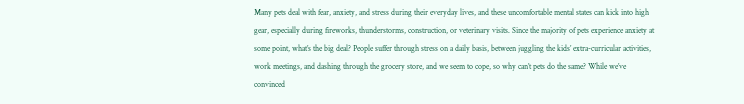Many pets deal with fear, anxiety, and stress during their everyday lives, and these uncomfortable mental states can kick into high gear, especially during fireworks, thunderstorms, construction, or veterinary visits. Since the majority of pets experience anxiety at some point, what’s the big deal? People suffer through stress on a daily basis, between juggling the kids’ extra-curricular activities, work meetings, and dashing through the grocery store, and we seem to cope, so why can’t pets do the same? While we’ve convinced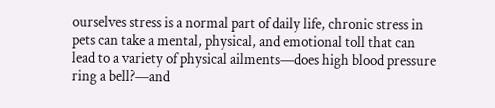ourselves stress is a normal part of daily life, chronic stress in pets can take a mental, physical, and emotional toll that can lead to a variety of physical ailments—does high blood pressure ring a bell?—and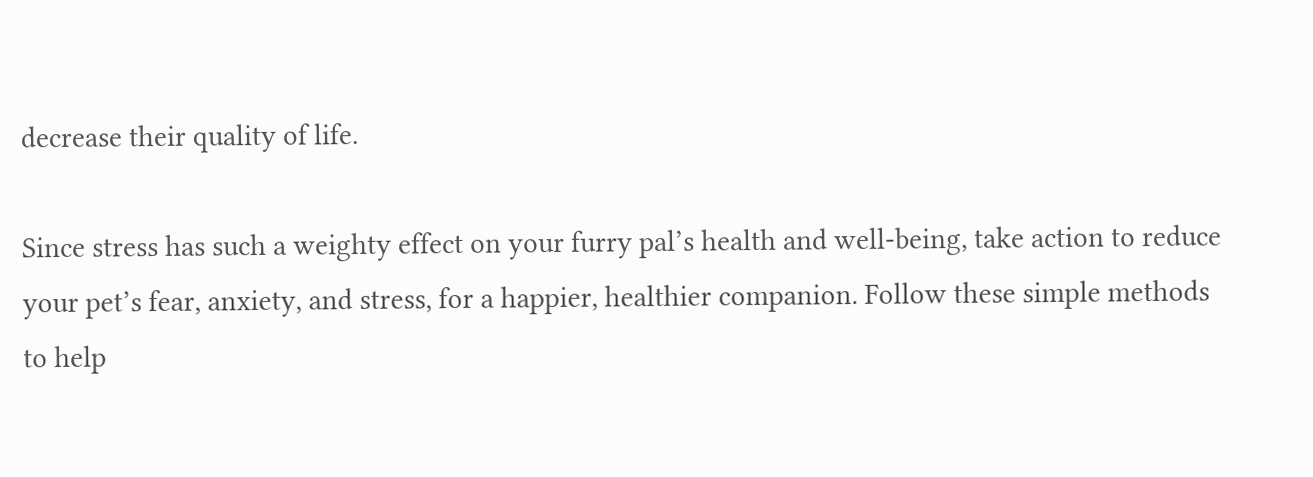decrease their quality of life.

Since stress has such a weighty effect on your furry pal’s health and well-being, take action to reduce your pet’s fear, anxiety, and stress, for a happier, healthier companion. Follow these simple methods to help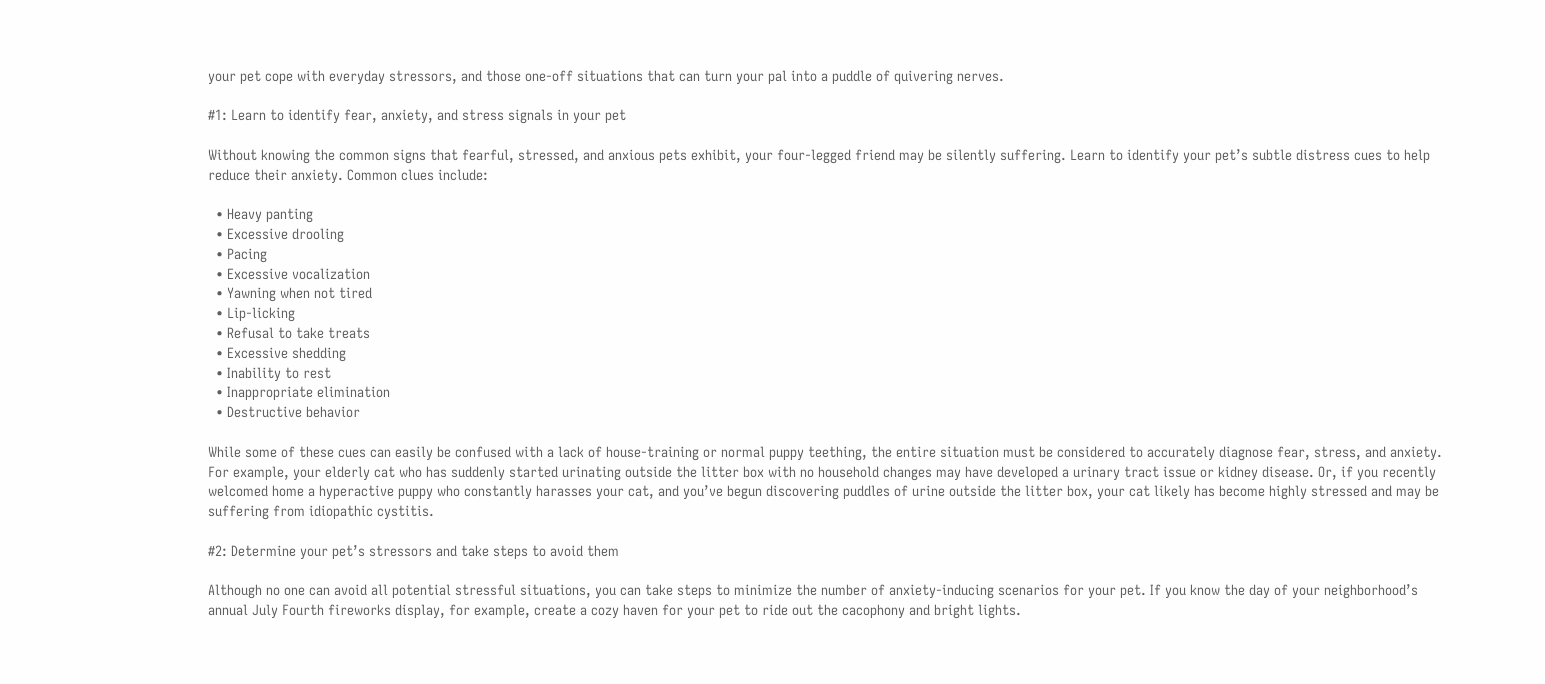your pet cope with everyday stressors, and those one-off situations that can turn your pal into a puddle of quivering nerves.

#1: Learn to identify fear, anxiety, and stress signals in your pet

Without knowing the common signs that fearful, stressed, and anxious pets exhibit, your four-legged friend may be silently suffering. Learn to identify your pet’s subtle distress cues to help reduce their anxiety. Common clues include:

  • Heavy panting
  • Excessive drooling
  • Pacing
  • Excessive vocalization
  • Yawning when not tired
  • Lip-licking
  • Refusal to take treats
  • Excessive shedding
  • Inability to rest
  • Inappropriate elimination
  • Destructive behavior

While some of these cues can easily be confused with a lack of house-training or normal puppy teething, the entire situation must be considered to accurately diagnose fear, stress, and anxiety. For example, your elderly cat who has suddenly started urinating outside the litter box with no household changes may have developed a urinary tract issue or kidney disease. Or, if you recently welcomed home a hyperactive puppy who constantly harasses your cat, and you’ve begun discovering puddles of urine outside the litter box, your cat likely has become highly stressed and may be suffering from idiopathic cystitis.

#2: Determine your pet’s stressors and take steps to avoid them

Although no one can avoid all potential stressful situations, you can take steps to minimize the number of anxiety-inducing scenarios for your pet. If you know the day of your neighborhood’s annual July Fourth fireworks display, for example, create a cozy haven for your pet to ride out the cacophony and bright lights.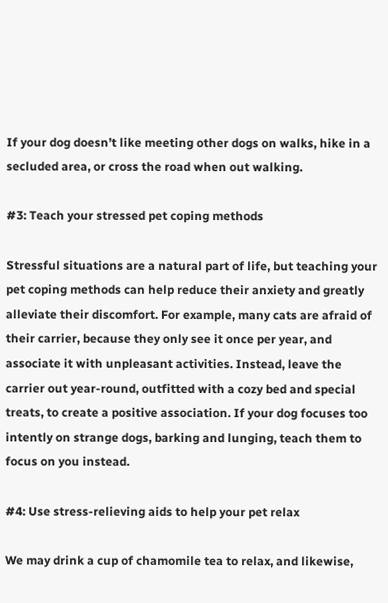If your dog doesn’t like meeting other dogs on walks, hike in a secluded area, or cross the road when out walking.

#3: Teach your stressed pet coping methods

Stressful situations are a natural part of life, but teaching your pet coping methods can help reduce their anxiety and greatly alleviate their discomfort. For example, many cats are afraid of their carrier, because they only see it once per year, and associate it with unpleasant activities. Instead, leave the carrier out year-round, outfitted with a cozy bed and special treats, to create a positive association. If your dog focuses too intently on strange dogs, barking and lunging, teach them to focus on you instead.

#4: Use stress-relieving aids to help your pet relax

We may drink a cup of chamomile tea to relax, and likewise,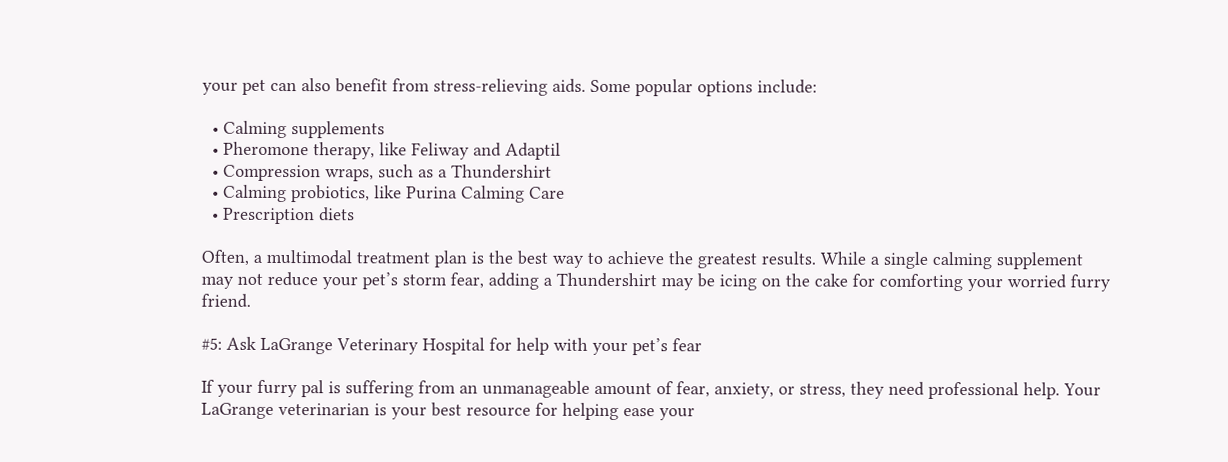your pet can also benefit from stress-relieving aids. Some popular options include:

  • Calming supplements
  • Pheromone therapy, like Feliway and Adaptil
  • Compression wraps, such as a Thundershirt
  • Calming probiotics, like Purina Calming Care
  • Prescription diets

Often, a multimodal treatment plan is the best way to achieve the greatest results. While a single calming supplement may not reduce your pet’s storm fear, adding a Thundershirt may be icing on the cake for comforting your worried furry friend.

#5: Ask LaGrange Veterinary Hospital for help with your pet’s fear

If your furry pal is suffering from an unmanageable amount of fear, anxiety, or stress, they need professional help. Your LaGrange veterinarian is your best resource for helping ease your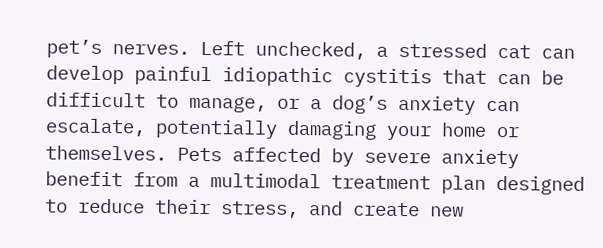pet’s nerves. Left unchecked, a stressed cat can develop painful idiopathic cystitis that can be difficult to manage, or a dog’s anxiety can escalate, potentially damaging your home or themselves. Pets affected by severe anxiety benefit from a multimodal treatment plan designed to reduce their stress, and create new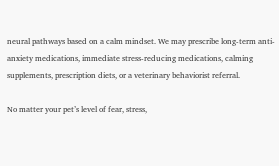neural pathways based on a calm mindset. We may prescribe long-term anti-anxiety medications, immediate stress-reducing medications, calming supplements, prescription diets, or a veterinary behaviorist referral.

No matter your pet’s level of fear, stress,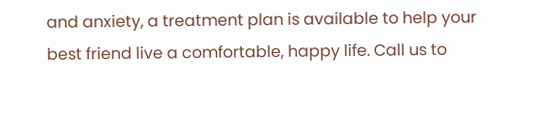and anxiety, a treatment plan is available to help your best friend live a comfortable, happy life. Call us to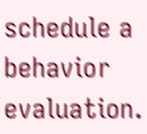schedule a behavior evaluation.